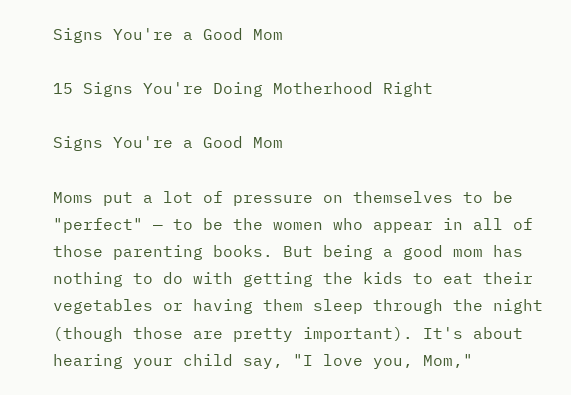Signs You're a Good Mom

15 Signs You're Doing Motherhood Right

Signs You're a Good Mom

Moms put a lot of pressure on themselves to be "perfect" — to be the women who appear in all of those parenting books. But being a good mom has nothing to do with getting the kids to eat their vegetables or having them sleep through the night (though those are pretty important). It's about hearing your child say, "I love you, Mom,"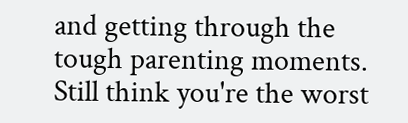and getting through the tough parenting moments. Still think you're the worst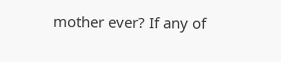mother ever? If any of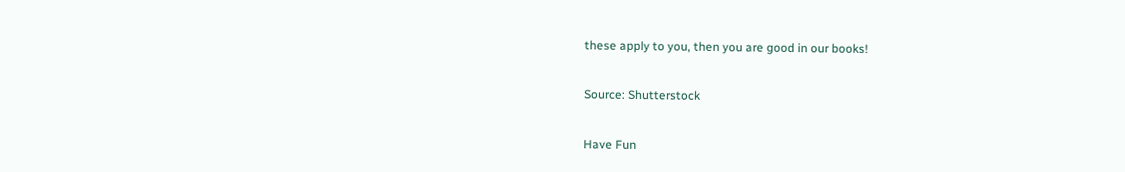these apply to you, then you are good in our books!

Source: Shutterstock

Have Fun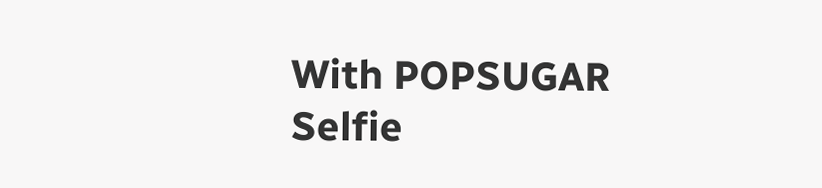With POPSUGAR Selfie